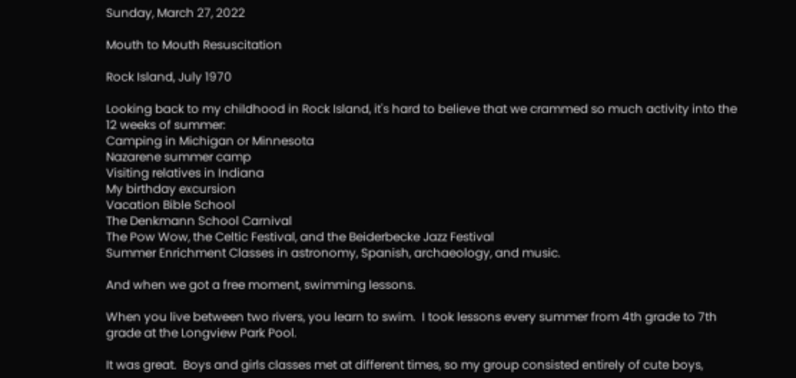Sunday, March 27, 2022

Mouth to Mouth Resuscitation

Rock Island, July 1970

Looking back to my childhood in Rock Island, it's hard to believe that we crammed so much activity into the 12 weeks of summer:
Camping in Michigan or Minnesota
Nazarene summer camp
Visiting relatives in Indiana
My birthday excursion
Vacation Bible School
The Denkmann School Carnival
The Pow Wow, the Celtic Festival, and the Beiderbecke Jazz Festival
Summer Enrichment Classes in astronomy, Spanish, archaeology, and music.

And when we got a free moment, swimming lessons.

When you live between two rivers, you learn to swim.  I took lessons every summer from 4th grade to 7th grade at the Longview Park Pool.

It was great.  Boys and girls classes met at different times, so my group consisted entirely of cute boys,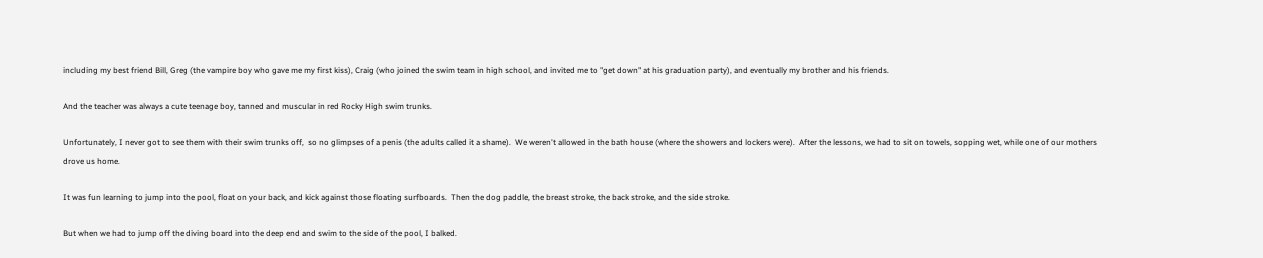including my best friend Bill, Greg (the vampire boy who gave me my first kiss), Craig (who joined the swim team in high school, and invited me to "get down" at his graduation party), and eventually my brother and his friends.

And the teacher was always a cute teenage boy, tanned and muscular in red Rocky High swim trunks.

Unfortunately, I never got to see them with their swim trunks off,  so no glimpses of a penis (the adults called it a shame).  We weren't allowed in the bath house (where the showers and lockers were).  After the lessons, we had to sit on towels, sopping wet, while one of our mothers drove us home.

It was fun learning to jump into the pool, float on your back, and kick against those floating surfboards.  Then the dog paddle, the breast stroke, the back stroke, and the side stroke.

But when we had to jump off the diving board into the deep end and swim to the side of the pool, I balked.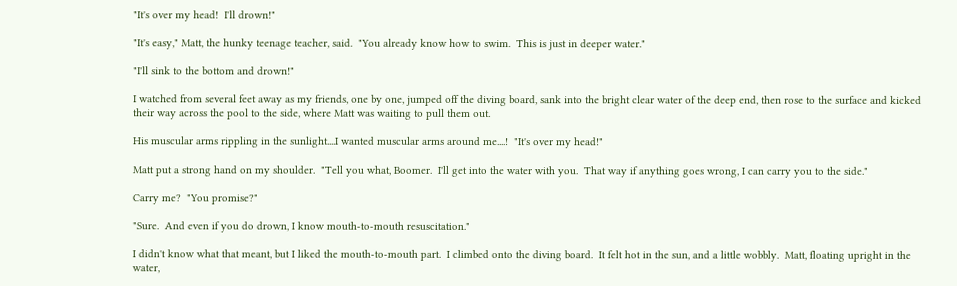"It's over my head!  I'll drown!"

"It's easy," Matt, the hunky teenage teacher, said.  "You already know how to swim.  This is just in deeper water."

"I'll sink to the bottom and drown!"

I watched from several feet away as my friends, one by one, jumped off the diving board, sank into the bright clear water of the deep end, then rose to the surface and kicked their way across the pool to the side, where Matt was waiting to pull them out.

His muscular arms rippling in the sunlight....I wanted muscular arms around me....!  "It's over my head!"

Matt put a strong hand on my shoulder.  "Tell you what, Boomer.  I'll get into the water with you.  That way if anything goes wrong, I can carry you to the side."

Carry me?  "You promise?"

"Sure.  And even if you do drown, I know mouth-to-mouth resuscitation."

I didn't know what that meant, but I liked the mouth-to-mouth part.  I climbed onto the diving board.  It felt hot in the sun, and a little wobbly.  Matt, floating upright in the water,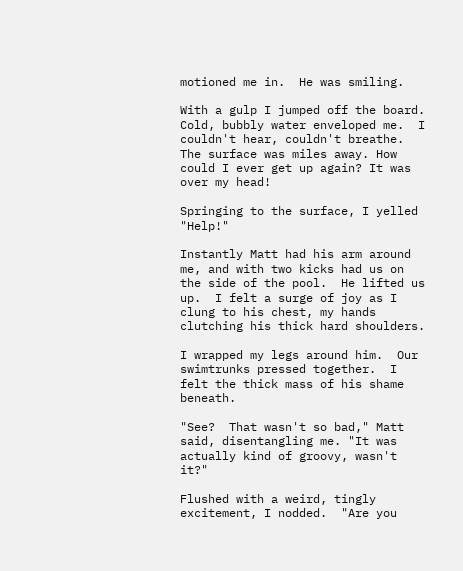motioned me in.  He was smiling.

With a gulp I jumped off the board.  Cold, bubbly water enveloped me.  I couldn't hear, couldn't breathe.  The surface was miles away. How could I ever get up again? It was over my head!

Springing to the surface, I yelled "Help!"

Instantly Matt had his arm around me, and with two kicks had us on the side of the pool.  He lifted us up.  I felt a surge of joy as I clung to his chest, my hands clutching his thick hard shoulders.

I wrapped my legs around him.  Our swimtrunks pressed together.  I felt the thick mass of his shame beneath.

"See?  That wasn't so bad," Matt said, disentangling me. "It was actually kind of groovy, wasn't it?"

Flushed with a weird, tingly excitement, I nodded.  "Are you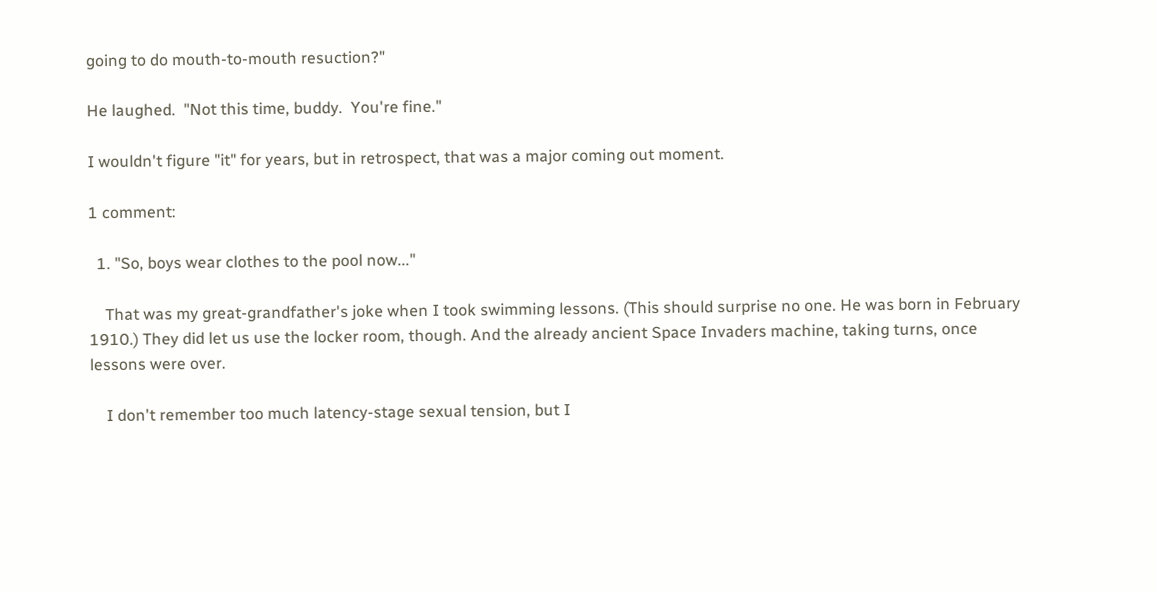going to do mouth-to-mouth resuction?"

He laughed.  "Not this time, buddy.  You're fine."

I wouldn't figure "it" for years, but in retrospect, that was a major coming out moment.

1 comment:

  1. "So, boys wear clothes to the pool now..."

    That was my great-grandfather's joke when I took swimming lessons. (This should surprise no one. He was born in February 1910.) They did let us use the locker room, though. And the already ancient Space Invaders machine, taking turns, once lessons were over.

    I don't remember too much latency-stage sexual tension, but I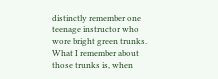distinctly remember one teenage instructor who wore bright green trunks. What I remember about those trunks is, when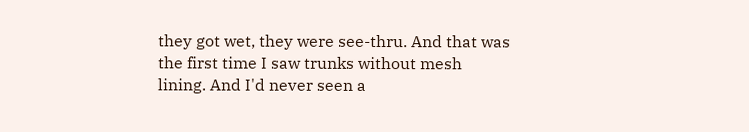they got wet, they were see-thru. And that was the first time I saw trunks without mesh lining. And I'd never seen a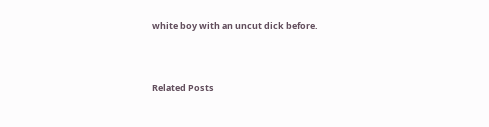white boy with an uncut dick before.



Related Posts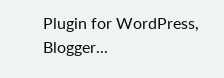Plugin for WordPress, Blogger...